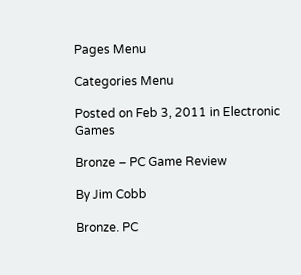Pages Menu

Categories Menu

Posted on Feb 3, 2011 in Electronic Games

Bronze – PC Game Review

By Jim Cobb

Bronze. PC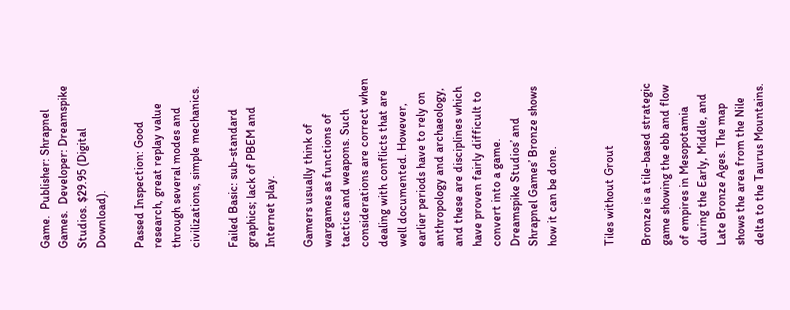Game.  Publisher: Shrapnel Games.  Developer: Dreamspike Studios. $29.95 (Digital Download).

Passed Inspection: Good research, great replay value through several modes and civilizations, simple mechanics.

Failed Basic: sub-standard graphics; lack of PBEM and Internet play.

Gamers usually think of wargames as functions of tactics and weapons. Such considerations are correct when dealing with conflicts that are well documented. However, earlier periods have to rely on anthropology and archaeology, and these are disciplines which have proven fairly difficult to convert into a game. Dreamspike Studios’ and Shrapnel Games’ Bronze shows how it can be done.


Tiles without Grout

Bronze is a tile-based strategic game showing the ebb and flow of empires in Mesopotamia during the Early, Middle, and Late Bronze Ages. The map shows the area from the Nile delta to the Taurus Mountains.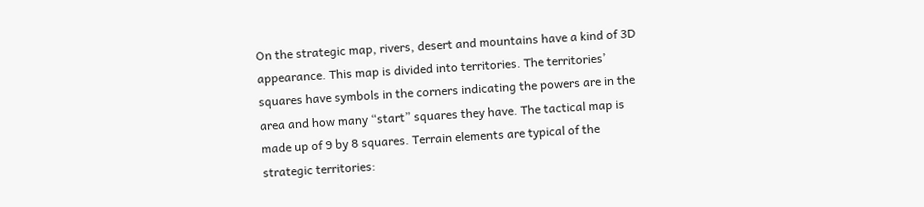On the strategic map, rivers, desert and mountains have a kind of 3D appearance. This map is divided into territories. The territories’ squares have symbols in the corners indicating the powers are in the area and how many “start” squares they have. The tactical map is made up of 9 by 8 squares. Terrain elements are typical of the strategic territories: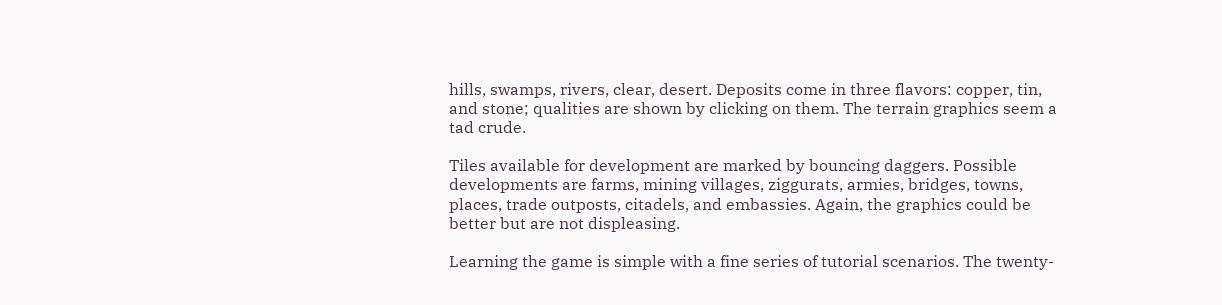hills, swamps, rivers, clear, desert. Deposits come in three flavors: copper, tin, and stone; qualities are shown by clicking on them. The terrain graphics seem a tad crude.

Tiles available for development are marked by bouncing daggers. Possible developments are farms, mining villages, ziggurats, armies, bridges, towns, places, trade outposts, citadels, and embassies. Again, the graphics could be better but are not displeasing.

Learning the game is simple with a fine series of tutorial scenarios. The twenty-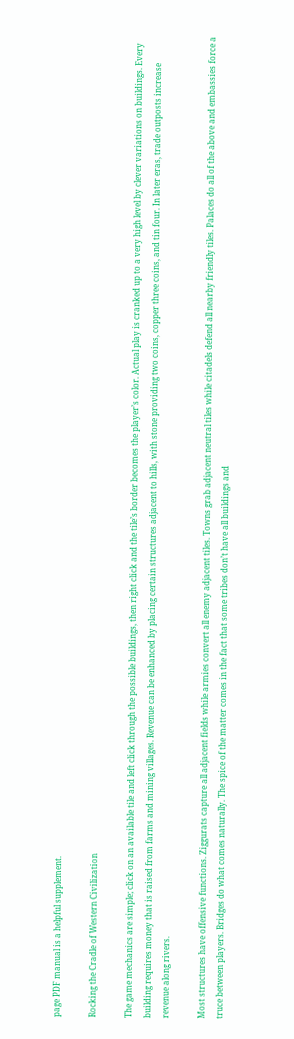page PDF manual is a helpful supplement.

Rocking the Cradle of Western Civilization

The game mechanics are simple; click on an available tile and left click through the possible buildings, then right click and the tile’s border becomes the player’s color. Actual play is cranked up to a very high level by clever variations on buildings. Every building requires money that is raised from farms and mining villages. Revenue can be enhanced by placing certain structures adjacent to hills, with stone providing two coins, copper three coins, and tin four. In later eras, trade outposts increase revenue along rivers.

Most structures have offensive functions. Ziggurats capture all adjacent fields while armies convert all enemy adjacent tiles. Towns grab adjacent neutral tiles while citadels defend all nearby friendly tiles. Palaces do all of the above and embassies force a truce between players. Bridges do what comes naturally. The spice of the matter comes in the fact that some tribes don’t have all buildings and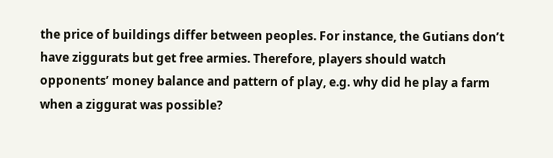the price of buildings differ between peoples. For instance, the Gutians don’t have ziggurats but get free armies. Therefore, players should watch opponents’ money balance and pattern of play, e.g. why did he play a farm when a ziggurat was possible?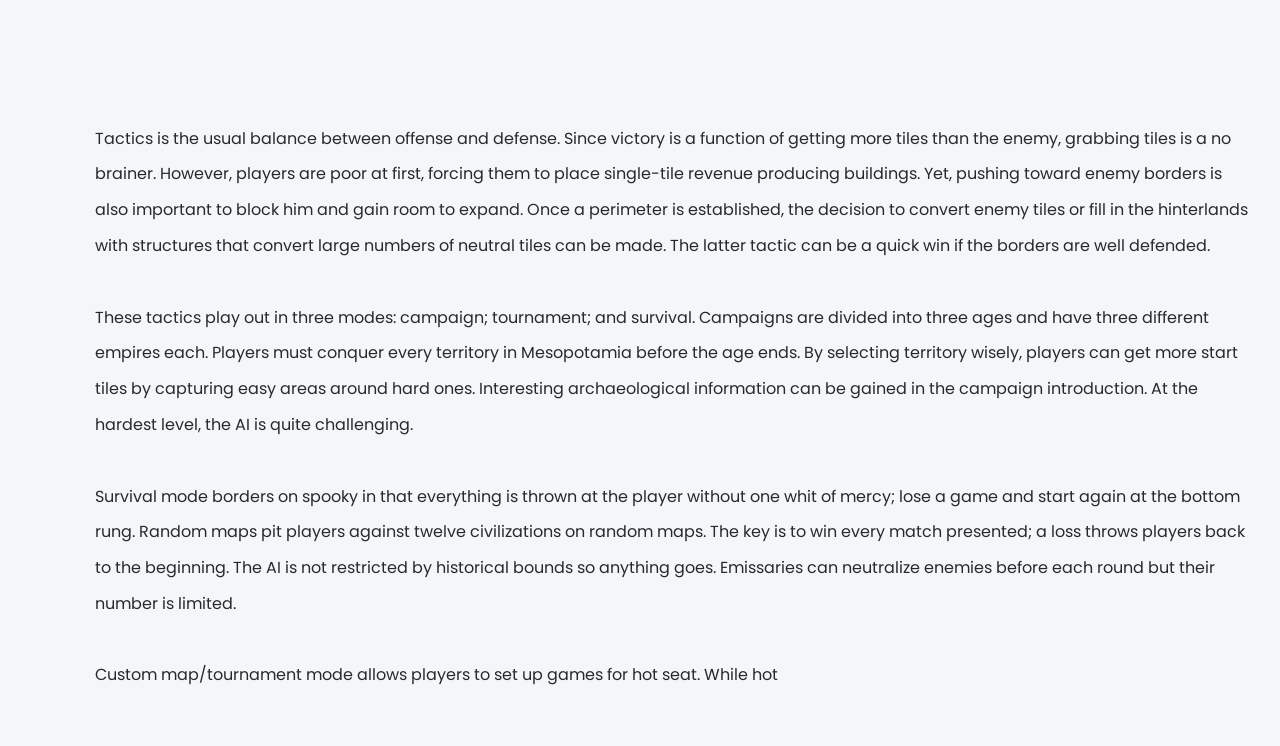Tactics is the usual balance between offense and defense. Since victory is a function of getting more tiles than the enemy, grabbing tiles is a no brainer. However, players are poor at first, forcing them to place single-tile revenue producing buildings. Yet, pushing toward enemy borders is also important to block him and gain room to expand. Once a perimeter is established, the decision to convert enemy tiles or fill in the hinterlands with structures that convert large numbers of neutral tiles can be made. The latter tactic can be a quick win if the borders are well defended.

These tactics play out in three modes: campaign; tournament; and survival. Campaigns are divided into three ages and have three different empires each. Players must conquer every territory in Mesopotamia before the age ends. By selecting territory wisely, players can get more start tiles by capturing easy areas around hard ones. Interesting archaeological information can be gained in the campaign introduction. At the hardest level, the AI is quite challenging.

Survival mode borders on spooky in that everything is thrown at the player without one whit of mercy; lose a game and start again at the bottom rung. Random maps pit players against twelve civilizations on random maps. The key is to win every match presented; a loss throws players back to the beginning. The AI is not restricted by historical bounds so anything goes. Emissaries can neutralize enemies before each round but their number is limited.

Custom map/tournament mode allows players to set up games for hot seat. While hot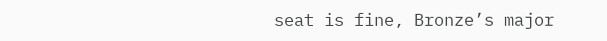seat is fine, Bronze’s major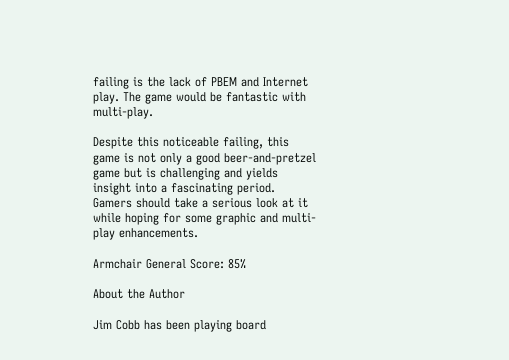failing is the lack of PBEM and Internet play. The game would be fantastic with multi-play.

Despite this noticeable failing, this game is not only a good beer-and-pretzel game but is challenging and yields insight into a fascinating period. Gamers should take a serious look at it while hoping for some graphic and multi-play enhancements.

Armchair General Score: 85%

About the Author

Jim Cobb has been playing board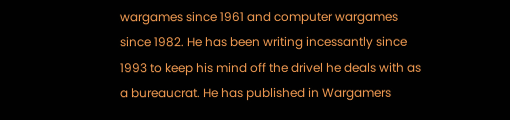wargames since 1961 and computer wargames since 1982. He has been writing incessantly since 1993 to keep his mind off the drivel he deals with as a bureaucrat. He has published in Wargamers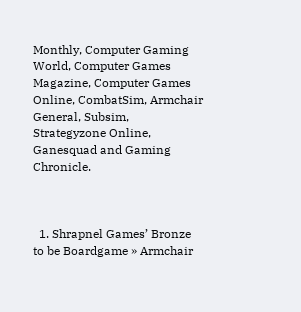Monthly, Computer Gaming World, Computer Games Magazine, Computer Games Online, CombatSim, Armchair General, Subsim, Strategyzone Online, Ganesquad and Gaming Chronicle.



  1. Shrapnel Games’ Bronze to be Boardgame » Armchair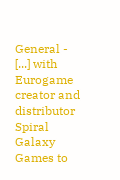General - [...] with Eurogame creator and distributor Spiral Galaxy Games to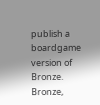publish a boardgame version of Bronze. Bronze,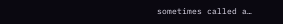sometimes called a…